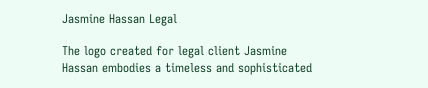Jasmine Hassan Legal

The logo created for legal client Jasmine Hassan embodies a timeless and sophisticated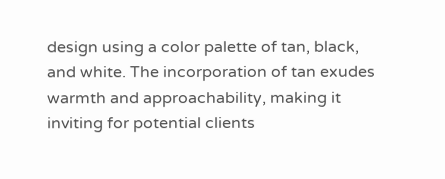design using a color palette of tan, black, and white. The incorporation of tan exudes warmth and approachability, making it inviting for potential clients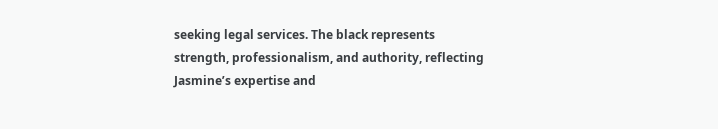seeking legal services. The black represents strength, professionalism, and authority, reflecting Jasmine’s expertise and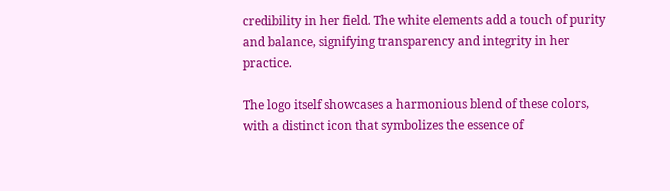credibility in her field. The white elements add a touch of purity and balance, signifying transparency and integrity in her practice.

The logo itself showcases a harmonious blend of these colors, with a distinct icon that symbolizes the essence of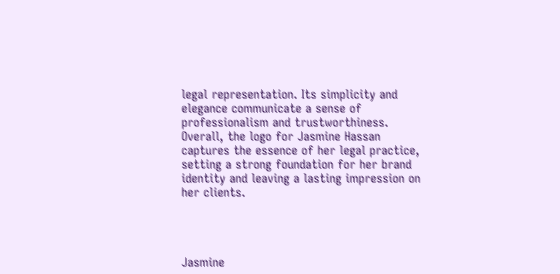legal representation. Its simplicity and elegance communicate a sense of professionalism and trustworthiness. Overall, the logo for Jasmine Hassan captures the essence of her legal practice, setting a strong foundation for her brand identity and leaving a lasting impression on her clients.




Jasmine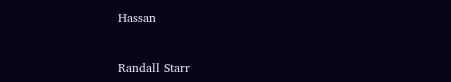Hassan


Randall Starr